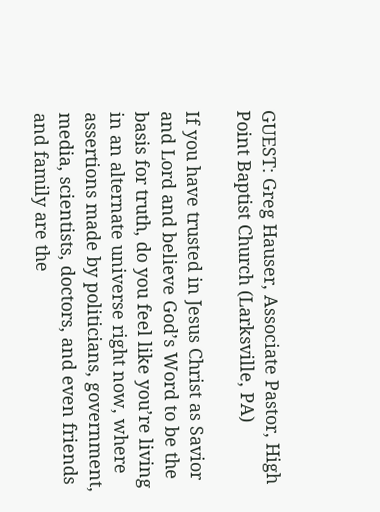GUEST: Greg Hauser, Associate Pastor, High Point Baptist Church (Larksville, PA)

If you have trusted in Jesus Christ as Savior and Lord and believe God’s Word to be the basis for truth, do you feel like you’re living in an alternate universe right now, where assertions made by politicians, government, media, scientists, doctors, and even friends and family are the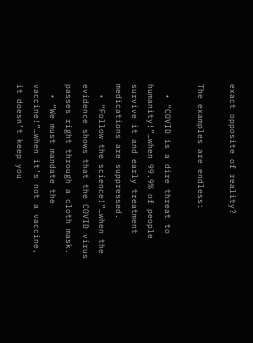exact opposite of reality?

The examples are endless:

  • “COVID is a dire threat to humanity!”…when 99.9% of people survive it and early treatment medications are suppressed.
  • “Follow the science!”…when the evidence shows that the COVID virus passes right through a cloth mask.
  • “We must mandate the vaccine!”…when it’s not a vaccine, it doesn’t keep you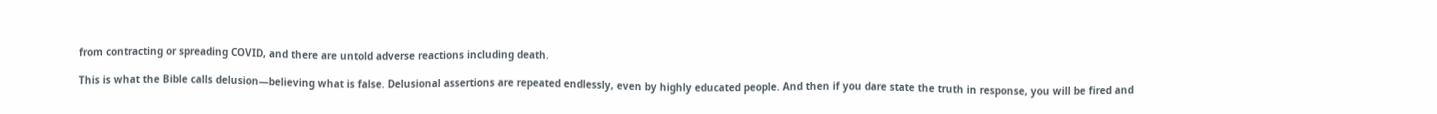from contracting or spreading COVID, and there are untold adverse reactions including death.

This is what the Bible calls delusion—believing what is false. Delusional assertions are repeated endlessly, even by highly educated people. And then if you dare state the truth in response, you will be fired and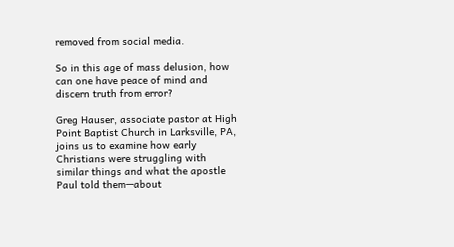removed from social media.

So in this age of mass delusion, how can one have peace of mind and discern truth from error?

Greg Hauser, associate pastor at High Point Baptist Church in Larksville, PA, joins us to examine how early Christians were struggling with similar things and what the apostle Paul told them—about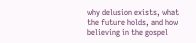why delusion exists, what the future holds, and how believing in the gospel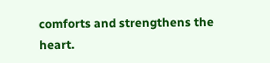comforts and strengthens the heart.